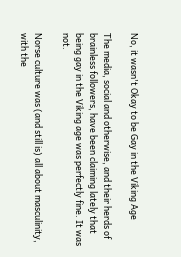No, it wasn't Okay to be Gay in the Viking Age

The media, social and otherwise, and their herds of brainless followers, have been claiming lately that being gay in the Viking age was perfectly fine. It was not.

Norse culture was (and still is) all about masculinity, with the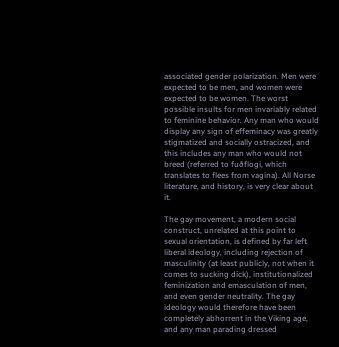associated gender polarization. Men were expected to be men, and women were expected to be women. The worst possible insults for men invariably related to feminine behavior. Any man who would display any sign of effeminacy was greatly stigmatized and socially ostracized, and this includes any man who would not breed (referred to fuðflogi, which translates to flees from vagina). All Norse literature, and history, is very clear about it.

The gay movement, a modern social construct, unrelated at this point to sexual orientation, is defined by far left liberal ideology, including rejection of masculinity (at least publicly, not when it comes to sucking dick), institutionalized feminization and emasculation of men, and even gender neutrality. The gay ideology would therefore have been completely abhorrent in the Viking age, and any man parading dressed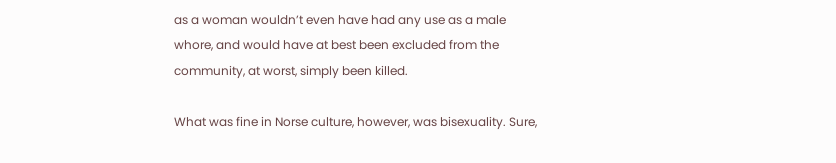as a woman wouldn’t even have had any use as a male whore, and would have at best been excluded from the community, at worst, simply been killed.

What was fine in Norse culture, however, was bisexuality. Sure,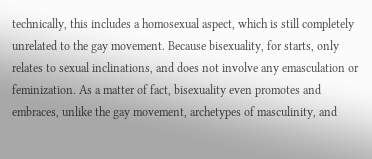technically, this includes a homosexual aspect, which is still completely unrelated to the gay movement. Because bisexuality, for starts, only relates to sexual inclinations, and does not involve any emasculation or feminization. As a matter of fact, bisexuality even promotes and embraces, unlike the gay movement, archetypes of masculinity, and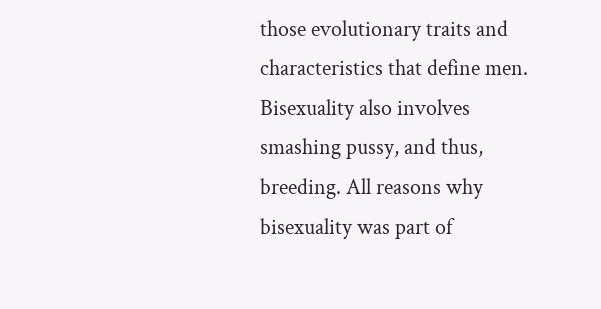those evolutionary traits and characteristics that define men. Bisexuality also involves smashing pussy, and thus, breeding. All reasons why bisexuality was part of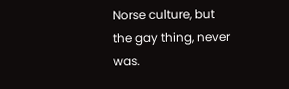Norse culture, but the gay thing, never was.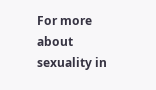For more about sexuality in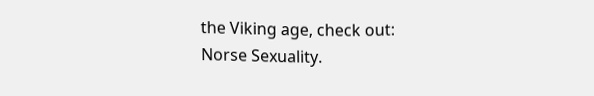the Viking age, check out: Norse Sexuality.